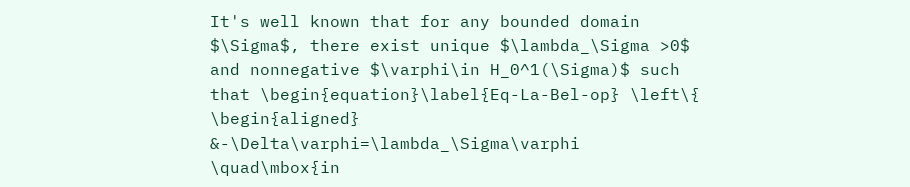It's well known that for any bounded domain $\Sigma$, there exist unique $\lambda_\Sigma >0$ and nonnegative $\varphi\in H_0^1(\Sigma)$ such that \begin{equation}\label{Eq-La-Bel-op} \left\{ \begin{aligned} &-\Delta\varphi=\lambda_\Sigma\varphi \quad\mbox{in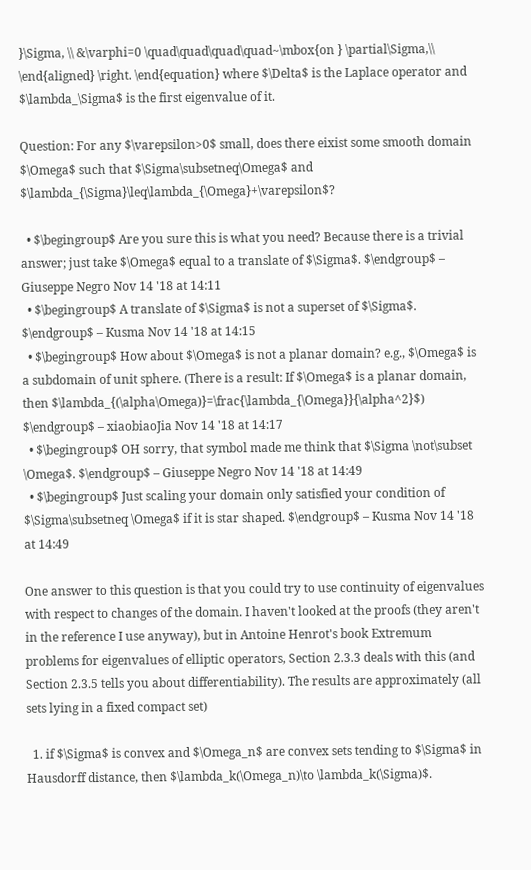}\Sigma, \\ &\varphi=0 \quad\quad\quad\quad~\mbox{on } \partial\Sigma,\\ \end{aligned} \right. \end{equation} where $\Delta$ is the Laplace operator and $\lambda_\Sigma$ is the first eigenvalue of it.

Question: For any $\varepsilon>0$ small, does there eixist some smooth domain $\Omega$ such that $\Sigma\subsetneq\Omega$ and $\lambda_{\Sigma}\leq\lambda_{\Omega}+\varepsilon$?

  • $\begingroup$ Are you sure this is what you need? Because there is a trivial answer; just take $\Omega$ equal to a translate of $\Sigma$. $\endgroup$ – Giuseppe Negro Nov 14 '18 at 14:11
  • $\begingroup$ A translate of $\Sigma$ is not a superset of $\Sigma$. $\endgroup$ – Kusma Nov 14 '18 at 14:15
  • $\begingroup$ How about $\Omega$ is not a planar domain? e.g., $\Omega$ is a subdomain of unit sphere. (There is a result: If $\Omega$ is a planar domain, then $\lambda_{(\alpha\Omega)}=\frac{\lambda_{\Omega}}{\alpha^2}$) $\endgroup$ – xiaobiaoJia Nov 14 '18 at 14:17
  • $\begingroup$ OH sorry, that symbol made me think that $\Sigma \not\subset \Omega$. $\endgroup$ – Giuseppe Negro Nov 14 '18 at 14:49
  • $\begingroup$ Just scaling your domain only satisfied your condition of $\Sigma\subsetneq \Omega$ if it is star shaped. $\endgroup$ – Kusma Nov 14 '18 at 14:49

One answer to this question is that you could try to use continuity of eigenvalues with respect to changes of the domain. I haven't looked at the proofs (they aren't in the reference I use anyway), but in Antoine Henrot's book Extremum problems for eigenvalues of elliptic operators, Section 2.3.3 deals with this (and Section 2.3.5 tells you about differentiability). The results are approximately (all sets lying in a fixed compact set)

  1. if $\Sigma$ is convex and $\Omega_n$ are convex sets tending to $\Sigma$ in Hausdorff distance, then $\lambda_k(\Omega_n)\to \lambda_k(\Sigma)$.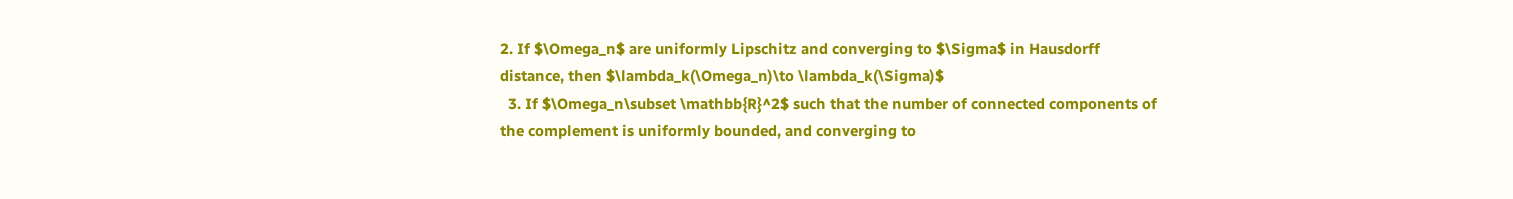2. If $\Omega_n$ are uniformly Lipschitz and converging to $\Sigma$ in Hausdorff distance, then $\lambda_k(\Omega_n)\to \lambda_k(\Sigma)$
  3. If $\Omega_n\subset \mathbb{R}^2$ such that the number of connected components of the complement is uniformly bounded, and converging to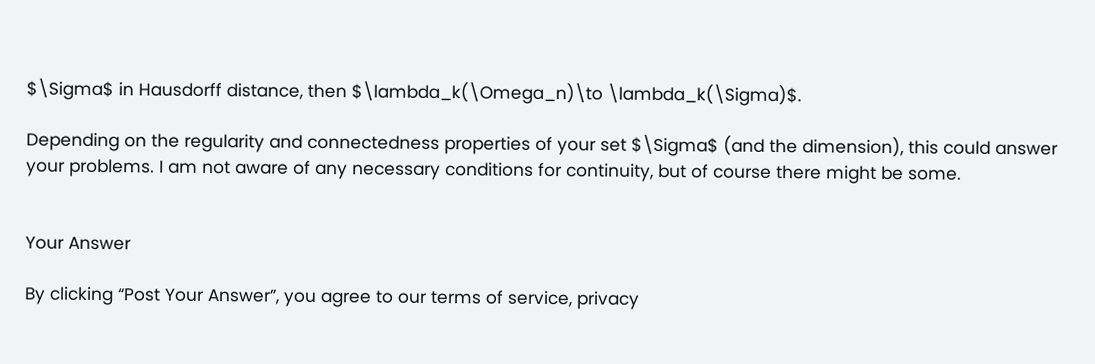$\Sigma$ in Hausdorff distance, then $\lambda_k(\Omega_n)\to \lambda_k(\Sigma)$.

Depending on the regularity and connectedness properties of your set $\Sigma$ (and the dimension), this could answer your problems. I am not aware of any necessary conditions for continuity, but of course there might be some.


Your Answer

By clicking “Post Your Answer”, you agree to our terms of service, privacy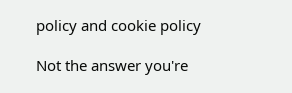policy and cookie policy

Not the answer you're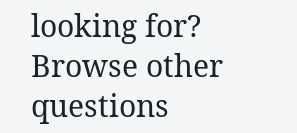looking for? Browse other questions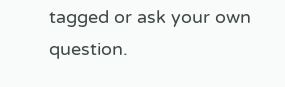tagged or ask your own question.